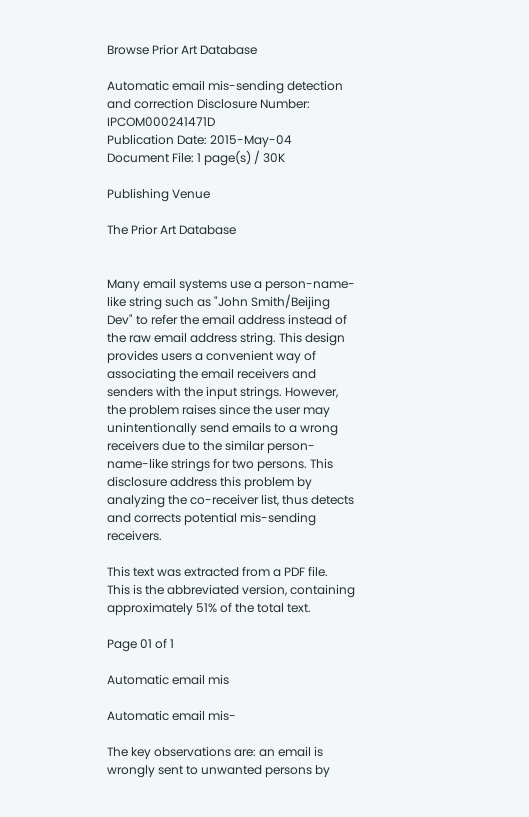Browse Prior Art Database

Automatic email mis-sending detection and correction Disclosure Number: IPCOM000241471D
Publication Date: 2015-May-04
Document File: 1 page(s) / 30K

Publishing Venue

The Prior Art Database


Many email systems use a person-name-like string such as "John Smith/Beijing Dev" to refer the email address instead of the raw email address string. This design provides users a convenient way of associating the email receivers and senders with the input strings. However, the problem raises since the user may unintentionally send emails to a wrong receivers due to the similar person-name-like strings for two persons. This disclosure address this problem by analyzing the co-receiver list, thus detects and corrects potential mis-sending receivers.

This text was extracted from a PDF file.
This is the abbreviated version, containing approximately 51% of the total text.

Page 01 of 1

Automatic email mis

Automatic email mis-

The key observations are: an email is wrongly sent to unwanted persons by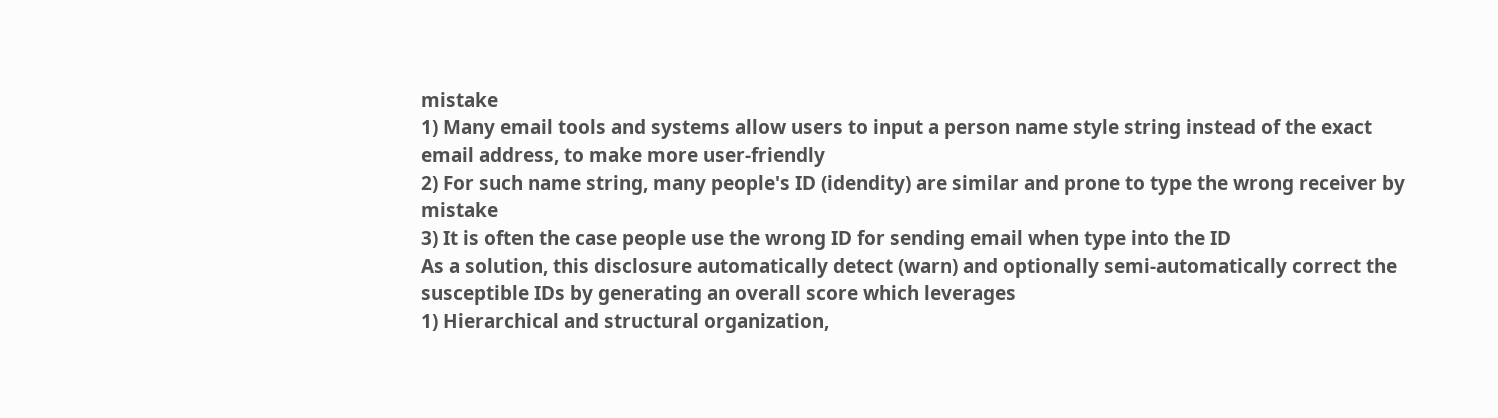mistake
1) Many email tools and systems allow users to input a person name style string instead of the exact email address, to make more user-friendly
2) For such name string, many people's ID (idendity) are similar and prone to type the wrong receiver by mistake
3) It is often the case people use the wrong ID for sending email when type into the ID
As a solution, this disclosure automatically detect (warn) and optionally semi-automatically correct the susceptible IDs by generating an overall score which leverages
1) Hierarchical and structural organization,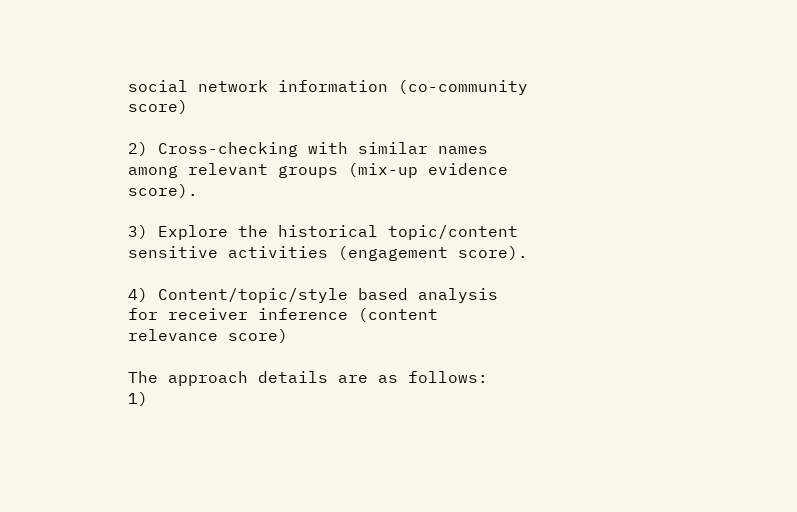social network information (co-community score)

2) Cross-checking with similar names among relevant groups (mix-up evidence score).

3) Explore the historical topic/content sensitive activities (engagement score).

4) Content/topic/style based analysis for receiver inference (content relevance score)

The approach details are as follows:
1)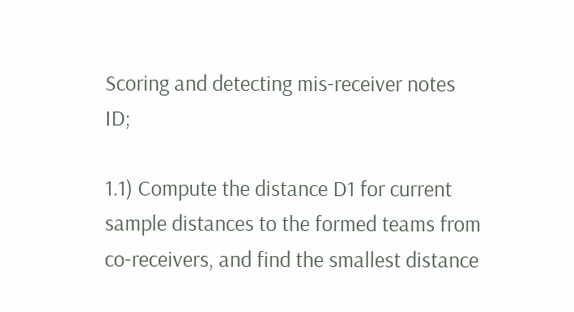Scoring and detecting mis-receiver notes ID;

1.1) Compute the distance D1 for current sample distances to the formed teams from co-receivers, and find the smallest distance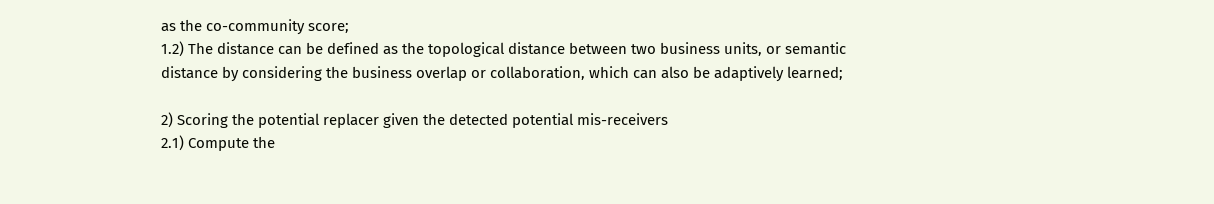as the co-community score;
1.2) The distance can be defined as the topological distance between two business units, or semantic distance by considering the business overlap or collaboration, which can also be adaptively learned;

2) Scoring the potential replacer given the detected potential mis-receivers
2.1) Compute the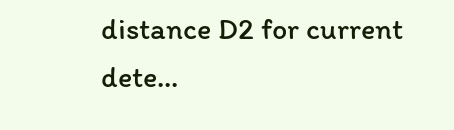distance D2 for current dete...